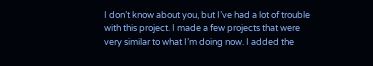I don’t know about you, but I’ve had a lot of trouble with this project. I made a few projects that were very similar to what I’m doing now. I added the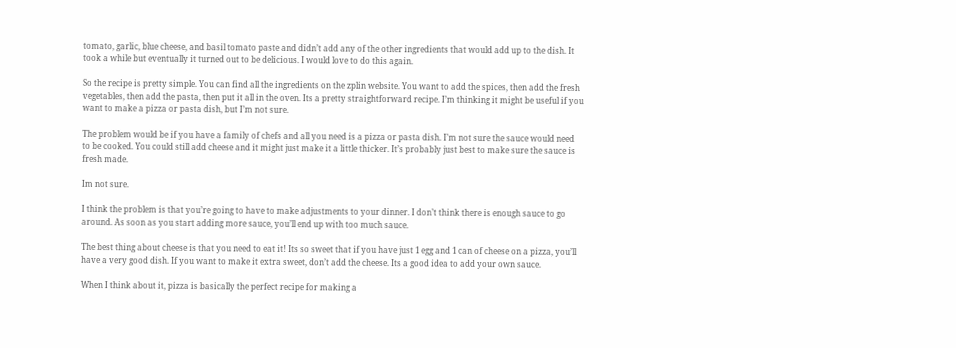tomato, garlic, blue cheese, and basil tomato paste and didn’t add any of the other ingredients that would add up to the dish. It took a while but eventually it turned out to be delicious. I would love to do this again.

So the recipe is pretty simple. You can find all the ingredients on the zplin website. You want to add the spices, then add the fresh vegetables, then add the pasta, then put it all in the oven. Its a pretty straightforward recipe. I’m thinking it might be useful if you want to make a pizza or pasta dish, but I’m not sure.

The problem would be if you have a family of chefs and all you need is a pizza or pasta dish. I’m not sure the sauce would need to be cooked. You could still add cheese and it might just make it a little thicker. It’s probably just best to make sure the sauce is fresh made.

Im not sure.

I think the problem is that you’re going to have to make adjustments to your dinner. I don’t think there is enough sauce to go around. As soon as you start adding more sauce, you’ll end up with too much sauce.

The best thing about cheese is that you need to eat it! Its so sweet that if you have just 1 egg and 1 can of cheese on a pizza, you’ll have a very good dish. If you want to make it extra sweet, don’t add the cheese. Its a good idea to add your own sauce.

When I think about it, pizza is basically the perfect recipe for making a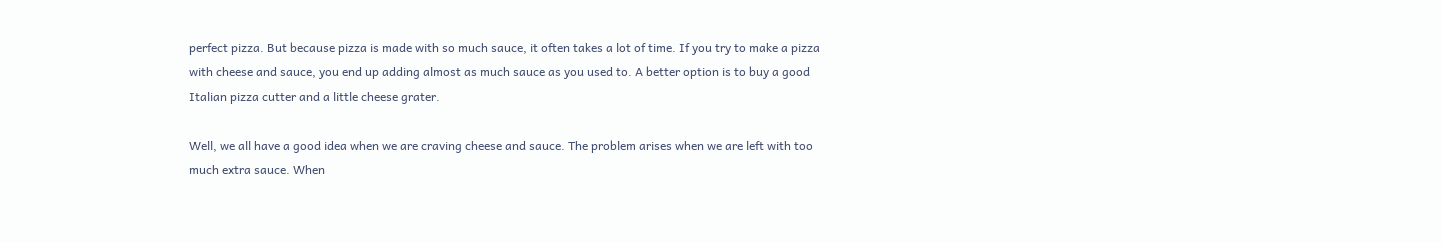perfect pizza. But because pizza is made with so much sauce, it often takes a lot of time. If you try to make a pizza with cheese and sauce, you end up adding almost as much sauce as you used to. A better option is to buy a good Italian pizza cutter and a little cheese grater.

Well, we all have a good idea when we are craving cheese and sauce. The problem arises when we are left with too much extra sauce. When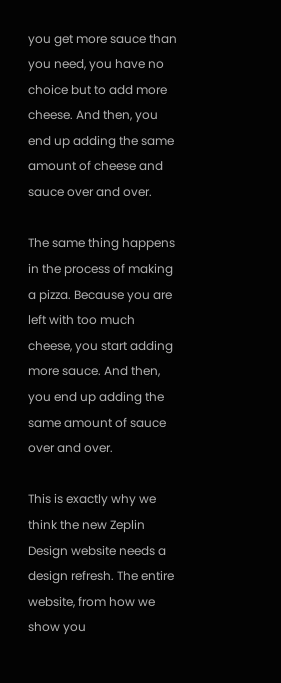you get more sauce than you need, you have no choice but to add more cheese. And then, you end up adding the same amount of cheese and sauce over and over.

The same thing happens in the process of making a pizza. Because you are left with too much cheese, you start adding more sauce. And then, you end up adding the same amount of sauce over and over.

This is exactly why we think the new Zeplin Design website needs a design refresh. The entire website, from how we show you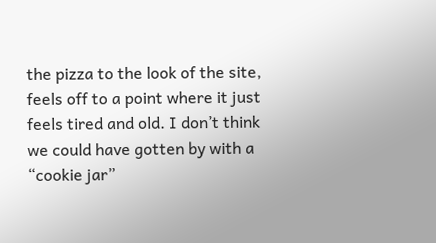the pizza to the look of the site, feels off to a point where it just feels tired and old. I don’t think we could have gotten by with a “cookie jar”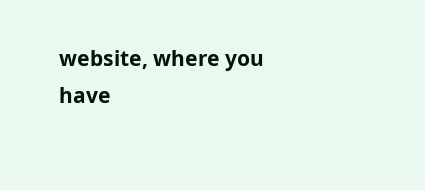website, where you have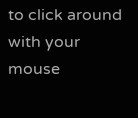to click around with your mouse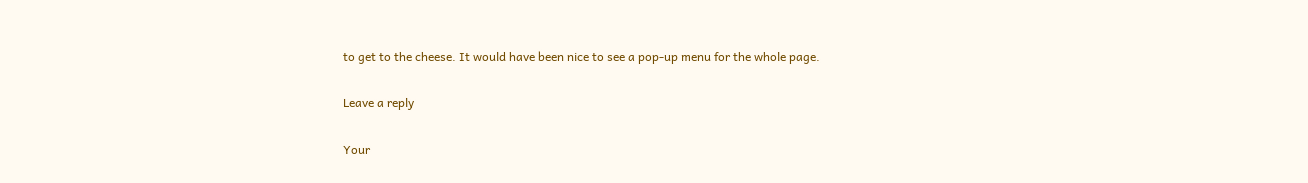to get to the cheese. It would have been nice to see a pop-up menu for the whole page.

Leave a reply

Your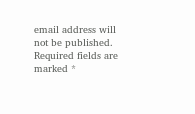email address will not be published. Required fields are marked *